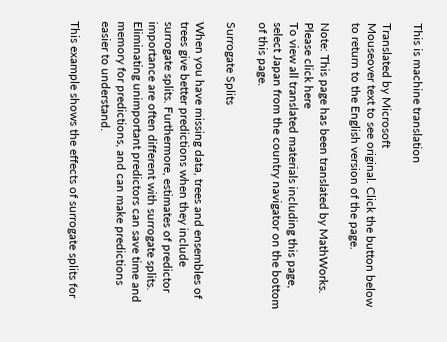This is machine translation

Translated by Microsoft
Mouseover text to see original. Click the button below to return to the English version of the page.

Note: This page has been translated by MathWorks. Please click here
To view all translated materials including this page, select Japan from the country navigator on the bottom of this page.

Surrogate Splits

When you have missing data, trees and ensembles of trees give better predictions when they include surrogate splits. Furthermore, estimates of predictor importance are often different with surrogate splits. Eliminating unimportant predictors can save time and memory for predictions, and can make predictions easier to understand.

This example shows the effects of surrogate splits for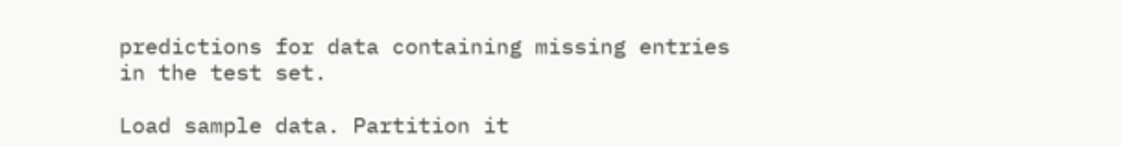predictions for data containing missing entries in the test set.

Load sample data. Partition it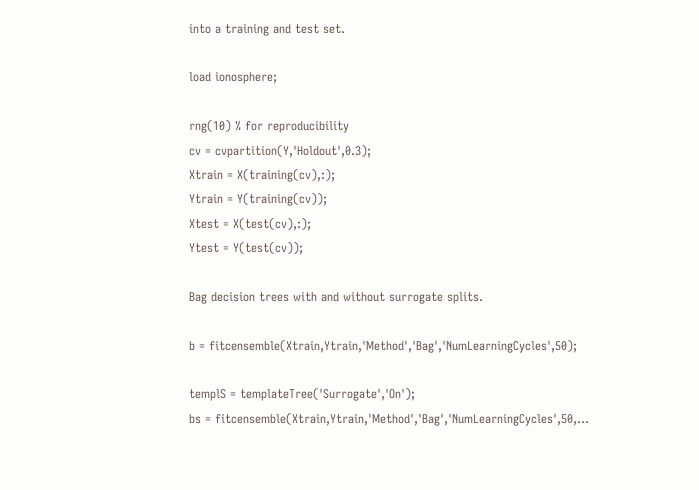into a training and test set.

load ionosphere;

rng(10) % for reproducibility
cv = cvpartition(Y,'Holdout',0.3);
Xtrain = X(training(cv),:);
Ytrain = Y(training(cv));
Xtest = X(test(cv),:);
Ytest = Y(test(cv));

Bag decision trees with and without surrogate splits.

b = fitcensemble(Xtrain,Ytrain,'Method','Bag','NumLearningCycles',50);

templS = templateTree('Surrogate','On');
bs = fitcensemble(Xtrain,Ytrain,'Method','Bag','NumLearningCycles',50,...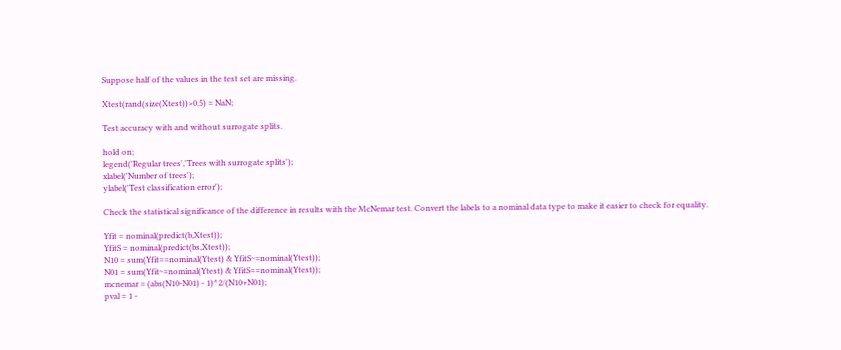Suppose half of the values in the test set are missing.

Xtest(rand(size(Xtest))>0.5) = NaN;

Test accuracy with and without surrogate splits.

hold on;
legend('Regular trees','Trees with surrogate splits');
xlabel('Number of trees');
ylabel('Test classification error');

Check the statistical significance of the difference in results with the McNemar test. Convert the labels to a nominal data type to make it easier to check for equality.

Yfit = nominal(predict(b,Xtest));
YfitS = nominal(predict(bs,Xtest));
N10 = sum(Yfit==nominal(Ytest) & YfitS~=nominal(Ytest));
N01 = sum(Yfit~=nominal(Ytest) & YfitS==nominal(Ytest));
mcnemar = (abs(N10-N01) - 1)^2/(N10+N01);
pval = 1 -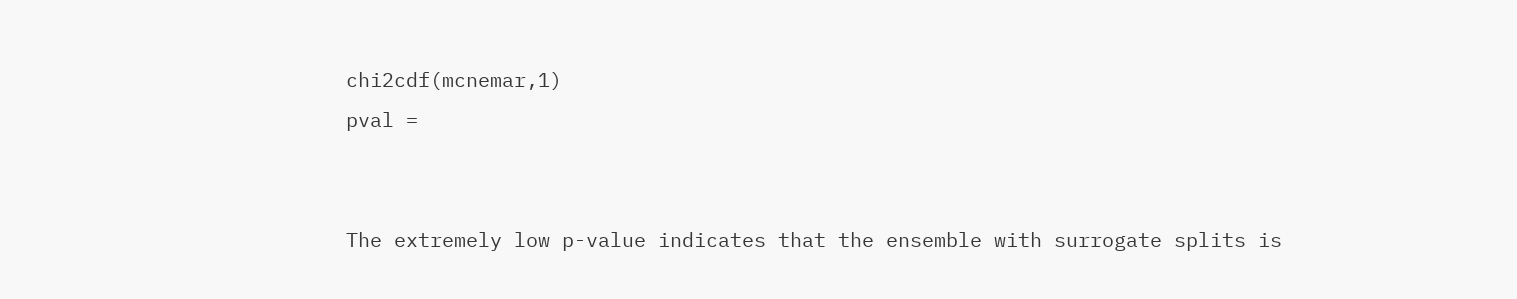chi2cdf(mcnemar,1)
pval =


The extremely low p-value indicates that the ensemble with surrogate splits is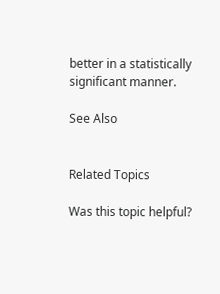better in a statistically significant manner.

See Also


Related Topics

Was this topic helpful?